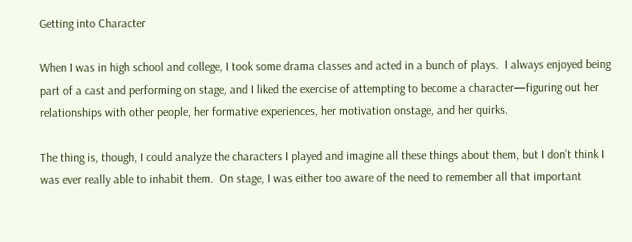Getting into Character

When I was in high school and college, I took some drama classes and acted in a bunch of plays.  I always enjoyed being part of a cast and performing on stage, and I liked the exercise of attempting to become a character—figuring out her relationships with other people, her formative experiences, her motivation onstage, and her quirks.

The thing is, though, I could analyze the characters I played and imagine all these things about them, but I don’t think I was ever really able to inhabit them.  On stage, I was either too aware of the need to remember all that important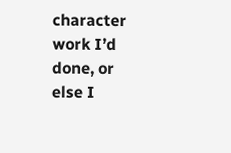character work I’d done, or else I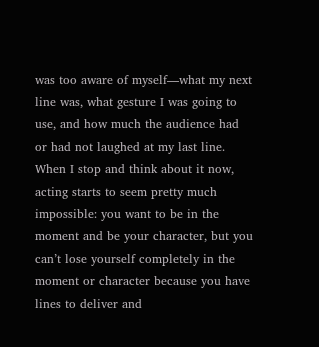was too aware of myself—what my next line was, what gesture I was going to use, and how much the audience had or had not laughed at my last line.  When I stop and think about it now, acting starts to seem pretty much impossible: you want to be in the moment and be your character, but you can’t lose yourself completely in the moment or character because you have lines to deliver and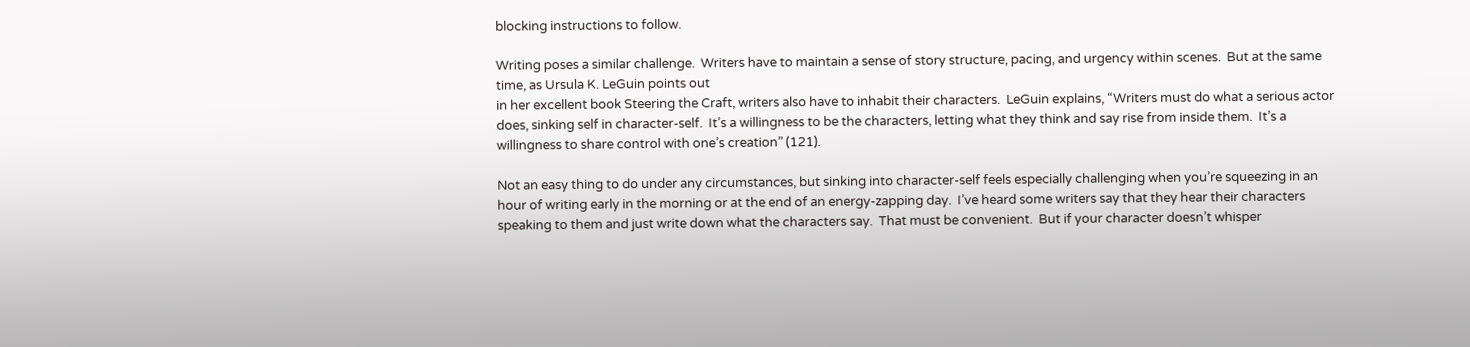blocking instructions to follow.

Writing poses a similar challenge.  Writers have to maintain a sense of story structure, pacing, and urgency within scenes.  But at the same time, as Ursula K. LeGuin points out
in her excellent book Steering the Craft, writers also have to inhabit their characters.  LeGuin explains, “Writers must do what a serious actor does, sinking self in character-self.  It’s a willingness to be the characters, letting what they think and say rise from inside them.  It’s a willingness to share control with one’s creation” (121).

Not an easy thing to do under any circumstances, but sinking into character-self feels especially challenging when you’re squeezing in an hour of writing early in the morning or at the end of an energy-zapping day.  I’ve heard some writers say that they hear their characters speaking to them and just write down what the characters say.  That must be convenient.  But if your character doesn’t whisper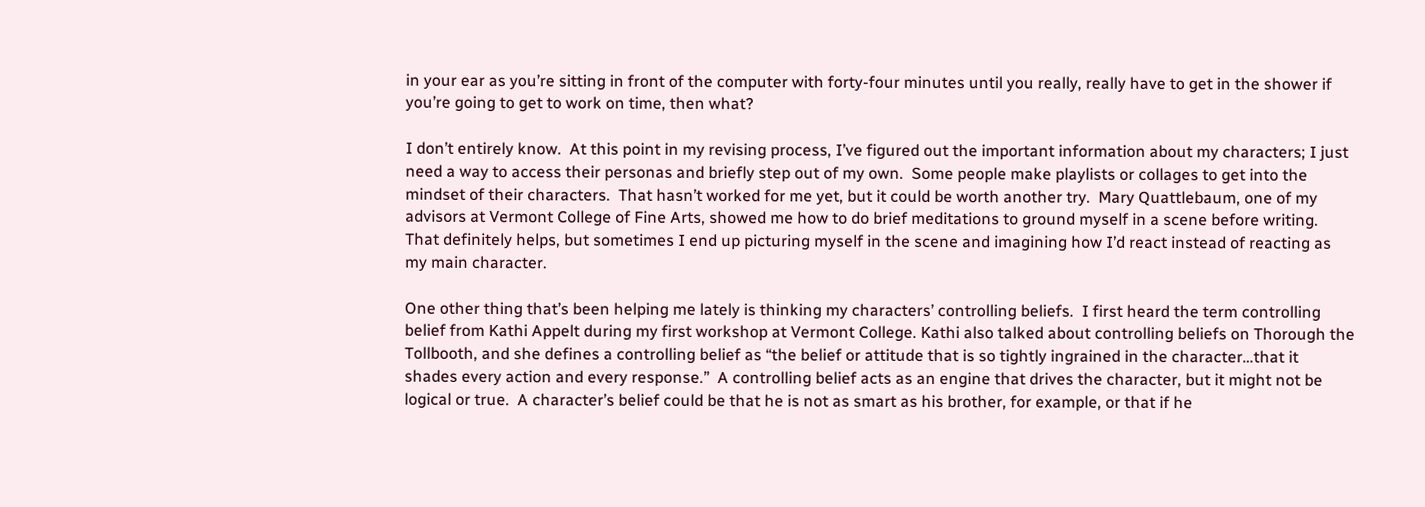in your ear as you’re sitting in front of the computer with forty-four minutes until you really, really have to get in the shower if you’re going to get to work on time, then what?

I don’t entirely know.  At this point in my revising process, I’ve figured out the important information about my characters; I just need a way to access their personas and briefly step out of my own.  Some people make playlists or collages to get into the mindset of their characters.  That hasn’t worked for me yet, but it could be worth another try.  Mary Quattlebaum, one of my advisors at Vermont College of Fine Arts, showed me how to do brief meditations to ground myself in a scene before writing.  That definitely helps, but sometimes I end up picturing myself in the scene and imagining how I’d react instead of reacting as my main character.

One other thing that’s been helping me lately is thinking my characters’ controlling beliefs.  I first heard the term controlling belief from Kathi Appelt during my first workshop at Vermont College. Kathi also talked about controlling beliefs on Thorough the Tollbooth, and she defines a controlling belief as “the belief or attitude that is so tightly ingrained in the character…that it shades every action and every response.”  A controlling belief acts as an engine that drives the character, but it might not be logical or true.  A character’s belief could be that he is not as smart as his brother, for example, or that if he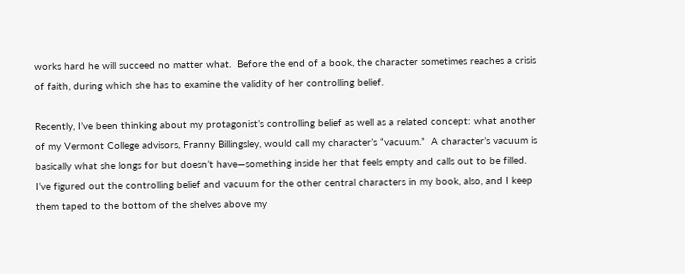works hard he will succeed no matter what.  Before the end of a book, the character sometimes reaches a crisis of faith, during which she has to examine the validity of her controlling belief.

Recently, I’ve been thinking about my protagonist’s controlling belief as well as a related concept: what another of my Vermont College advisors, Franny Billingsley, would call my character’s “vacuum.”  A character’s vacuum is basically what she longs for but doesn’t have—something inside her that feels empty and calls out to be filled.  I’ve figured out the controlling belief and vacuum for the other central characters in my book, also, and I keep them taped to the bottom of the shelves above my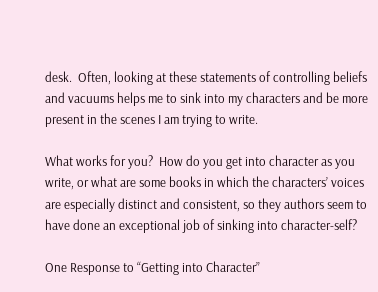desk.  Often, looking at these statements of controlling beliefs and vacuums helps me to sink into my characters and be more present in the scenes I am trying to write.

What works for you?  How do you get into character as you write, or what are some books in which the characters’ voices are especially distinct and consistent, so they authors seem to have done an exceptional job of sinking into character-self?

One Response to “Getting into Character”